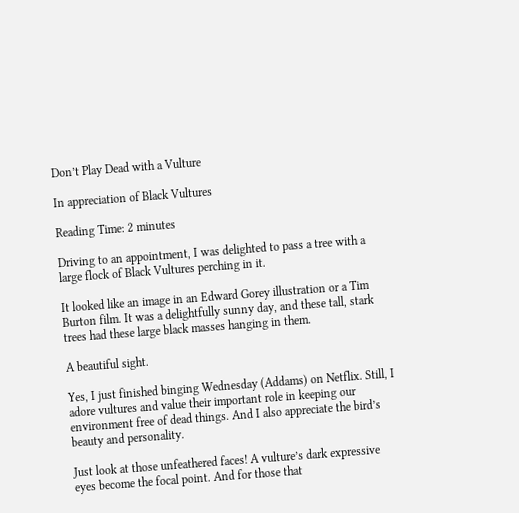Don’t Play Dead with a Vulture

In appreciation of Black Vultures

Reading Time: 2 minutes

Driving to an appointment, I was delighted to pass a tree with a large flock of Black Vultures perching in it.

It looked like an image in an Edward Gorey illustration or a Tim Burton film. It was a delightfully sunny day, and these tall, stark trees had these large black masses hanging in them.

A beautiful sight.

Yes, I just finished binging Wednesday (Addams) on Netflix. Still, I adore vultures and value their important role in keeping our environment free of dead things. And I also appreciate the bird’s beauty and personality.

Just look at those unfeathered faces! A vulture’s dark expressive eyes become the focal point. And for those that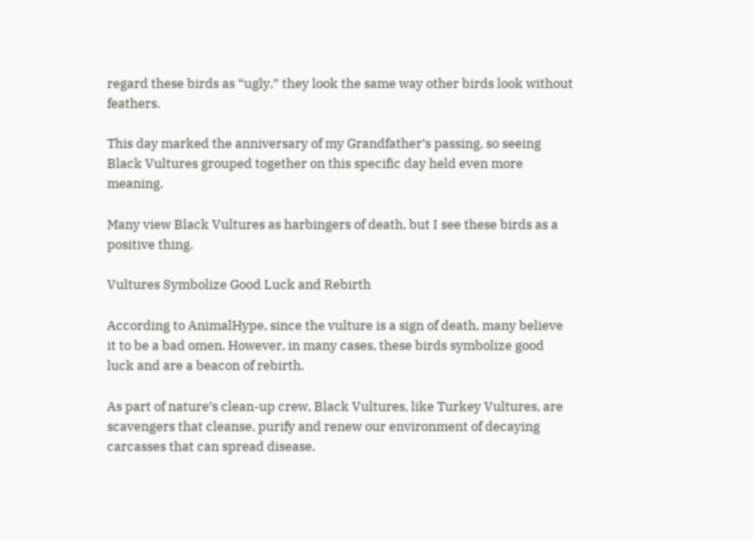regard these birds as “ugly,” they look the same way other birds look without feathers.

This day marked the anniversary of my Grandfather’s passing, so seeing Black Vultures grouped together on this specific day held even more meaning.

Many view Black Vultures as harbingers of death, but I see these birds as a positive thing.

Vultures Symbolize Good Luck and Rebirth

According to AnimalHype, since the vulture is a sign of death, many believe it to be a bad omen. However, in many cases, these birds symbolize good luck and are a beacon of rebirth.

As part of nature’s clean-up crew, Black Vultures, like Turkey Vultures, are scavengers that cleanse, purify and renew our environment of decaying carcasses that can spread disease.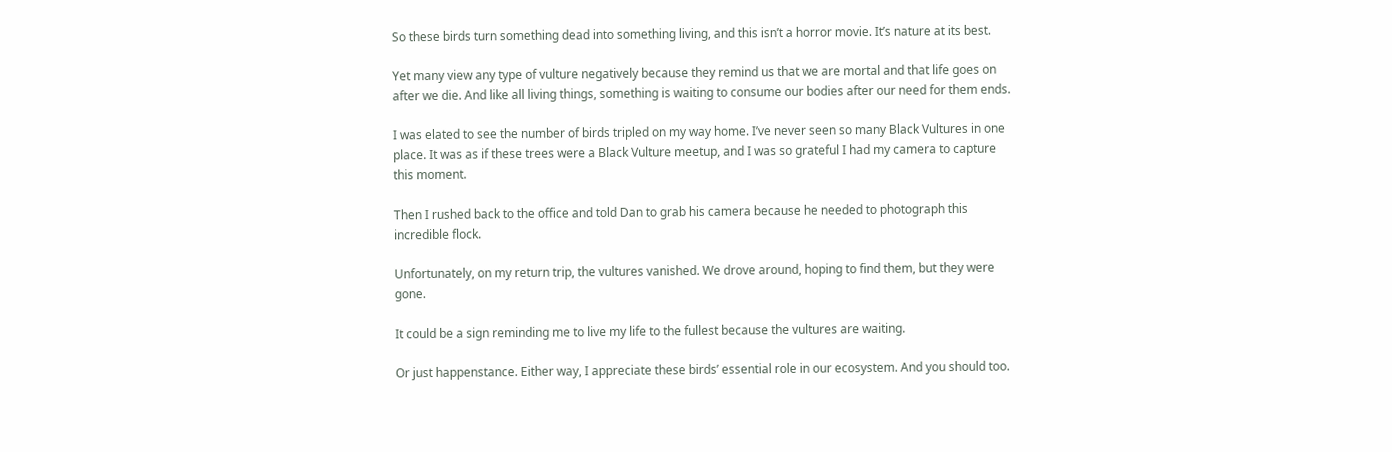So these birds turn something dead into something living, and this isn’t a horror movie. It’s nature at its best.

Yet many view any type of vulture negatively because they remind us that we are mortal and that life goes on after we die. And like all living things, something is waiting to consume our bodies after our need for them ends.

I was elated to see the number of birds tripled on my way home. I’ve never seen so many Black Vultures in one place. It was as if these trees were a Black Vulture meetup, and I was so grateful I had my camera to capture this moment.

Then I rushed back to the office and told Dan to grab his camera because he needed to photograph this incredible flock.

Unfortunately, on my return trip, the vultures vanished. We drove around, hoping to find them, but they were gone.

It could be a sign reminding me to live my life to the fullest because the vultures are waiting.

Or just happenstance. Either way, I appreciate these birds’ essential role in our ecosystem. And you should too.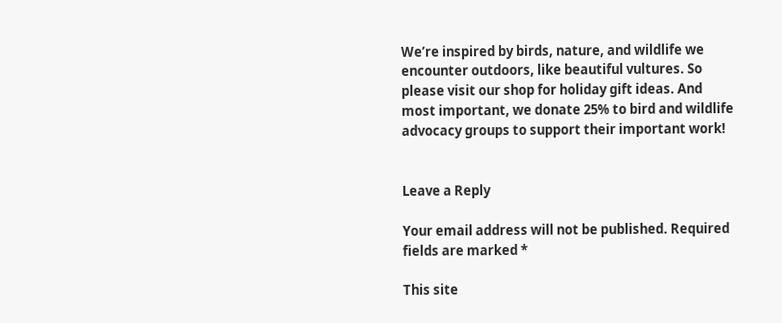We’re inspired by birds, nature, and wildlife we encounter outdoors, like beautiful vultures. So please visit our shop for holiday gift ideas. And most important, we donate 25% to bird and wildlife advocacy groups to support their important work!


Leave a Reply

Your email address will not be published. Required fields are marked *

This site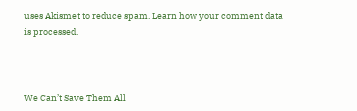uses Akismet to reduce spam. Learn how your comment data is processed.



We Can’t Save Them All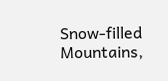Snow-filled Mountains,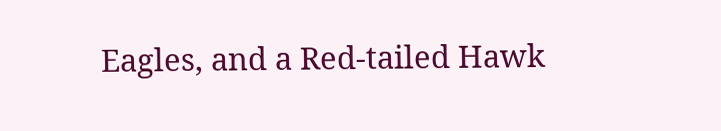Eagles, and a Red-tailed Hawk